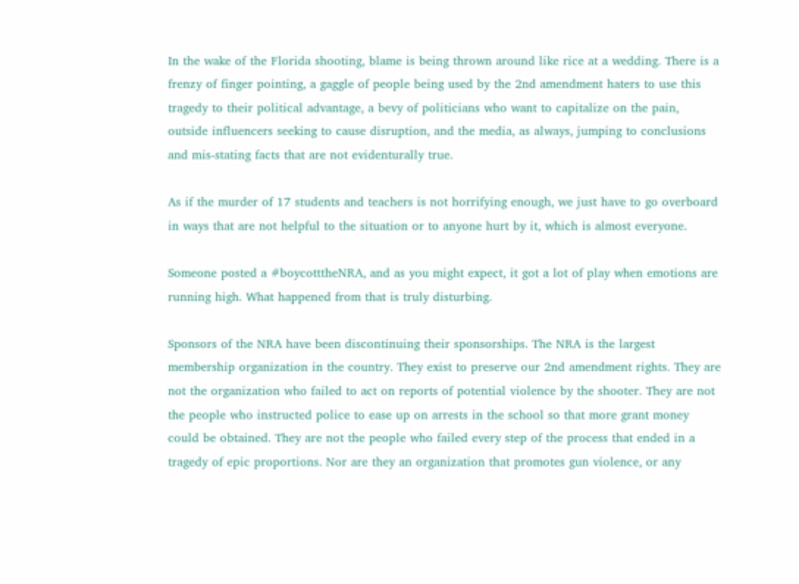In the wake of the Florida shooting, blame is being thrown around like rice at a wedding. There is a frenzy of finger pointing, a gaggle of people being used by the 2nd amendment haters to use this tragedy to their political advantage, a bevy of politicians who want to capitalize on the pain, outside influencers seeking to cause disruption, and the media, as always, jumping to conclusions and mis-stating facts that are not evidenturally true.

As if the murder of 17 students and teachers is not horrifying enough, we just have to go overboard in ways that are not helpful to the situation or to anyone hurt by it, which is almost everyone.

Someone posted a #boycotttheNRA, and as you might expect, it got a lot of play when emotions are running high. What happened from that is truly disturbing.

Sponsors of the NRA have been discontinuing their sponsorships. The NRA is the largest membership organization in the country. They exist to preserve our 2nd amendment rights. They are not the organization who failed to act on reports of potential violence by the shooter. They are not the people who instructed police to ease up on arrests in the school so that more grant money could be obtained. They are not the people who failed every step of the process that ended in a tragedy of epic proportions. Nor are they an organization that promotes gun violence, or any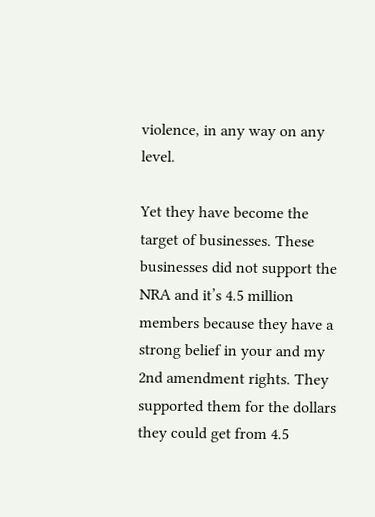violence, in any way on any level.

Yet they have become the target of businesses. These businesses did not support the NRA and it’s 4.5 million members because they have a strong belief in your and my 2nd amendment rights. They supported them for the dollars they could get from 4.5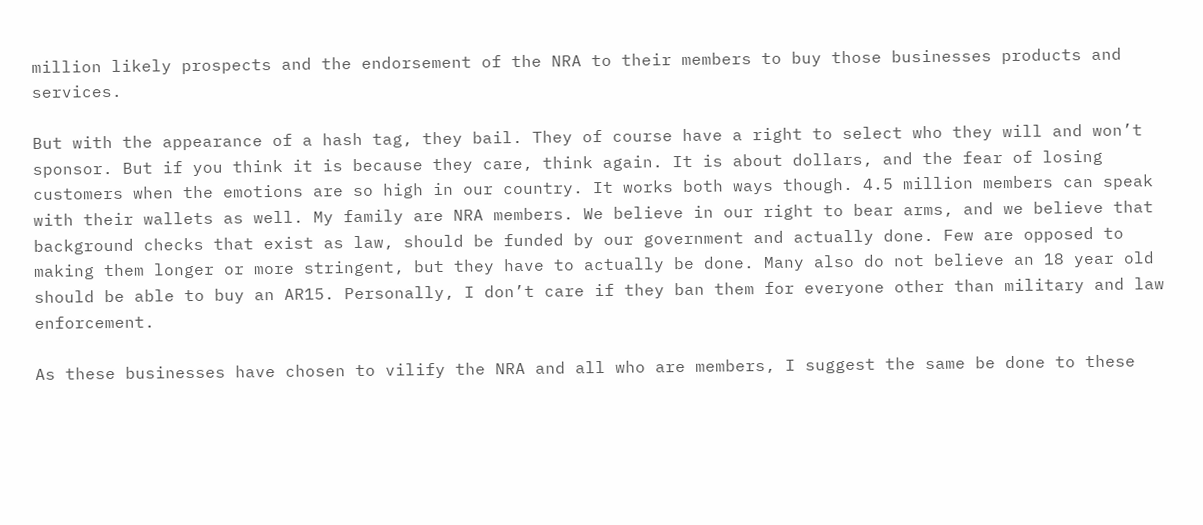million likely prospects and the endorsement of the NRA to their members to buy those businesses products and services.

But with the appearance of a hash tag, they bail. They of course have a right to select who they will and won’t sponsor. But if you think it is because they care, think again. It is about dollars, and the fear of losing customers when the emotions are so high in our country. It works both ways though. 4.5 million members can speak with their wallets as well. My family are NRA members. We believe in our right to bear arms, and we believe that background checks that exist as law, should be funded by our government and actually done. Few are opposed to making them longer or more stringent, but they have to actually be done. Many also do not believe an 18 year old should be able to buy an AR15. Personally, I don’t care if they ban them for everyone other than military and law enforcement.

As these businesses have chosen to vilify the NRA and all who are members, I suggest the same be done to these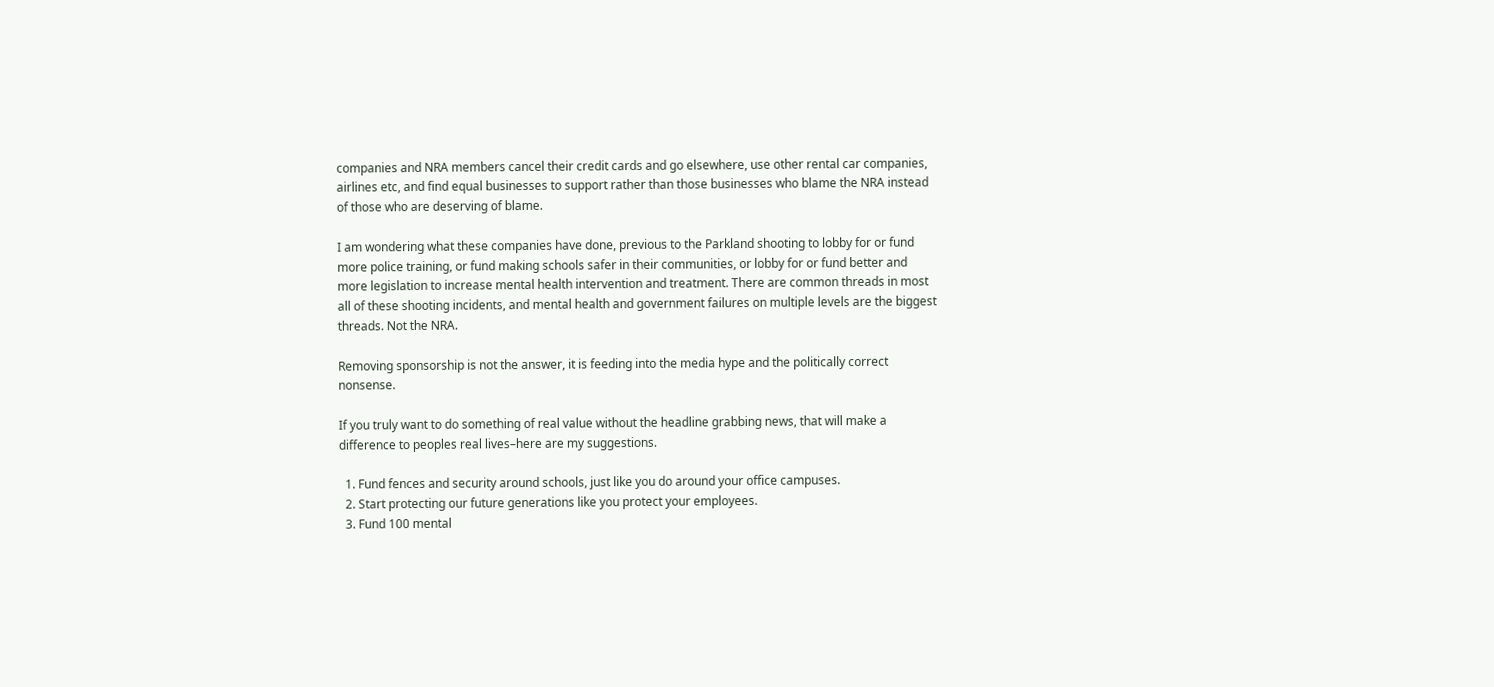companies and NRA members cancel their credit cards and go elsewhere, use other rental car companies, airlines etc, and find equal businesses to support rather than those businesses who blame the NRA instead of those who are deserving of blame.

I am wondering what these companies have done, previous to the Parkland shooting to lobby for or fund more police training, or fund making schools safer in their communities, or lobby for or fund better and more legislation to increase mental health intervention and treatment. There are common threads in most all of these shooting incidents, and mental health and government failures on multiple levels are the biggest threads. Not the NRA.

Removing sponsorship is not the answer, it is feeding into the media hype and the politically correct nonsense.

If you truly want to do something of real value without the headline grabbing news, that will make a difference to peoples real lives–here are my suggestions.

  1. Fund fences and security around schools, just like you do around your office campuses.
  2. Start protecting our future generations like you protect your employees.
  3. Fund 100 mental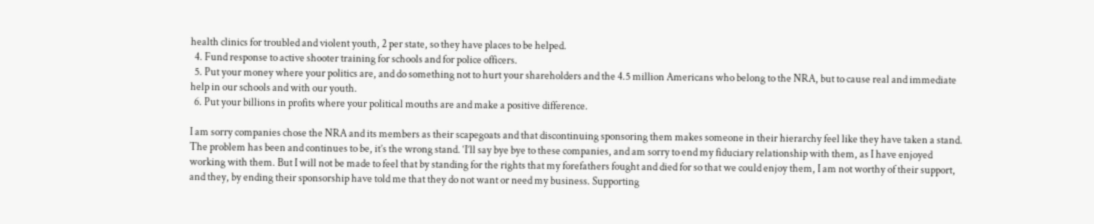health clinics for troubled and violent youth, 2 per state, so they have places to be helped.
  4. Fund response to active shooter training for schools and for police officers.
  5. Put your money where your politics are, and do something not to hurt your shareholders and the 4.5 million Americans who belong to the NRA, but to cause real and immediate help in our schools and with our youth.
  6. Put your billions in profits where your political mouths are and make a positive difference.

I am sorry companies chose the NRA and its members as their scapegoats and that discontinuing sponsoring them makes someone in their hierarchy feel like they have taken a stand. The problem has been and continues to be, it’s the wrong stand. ‘I’ll say bye bye to these companies, and am sorry to end my fiduciary relationship with them, as I have enjoyed working with them. But I will not be made to feel that by standing for the rights that my forefathers fought and died for so that we could enjoy them, I am not worthy of their support, and they, by ending their sponsorship have told me that they do not want or need my business. Supporting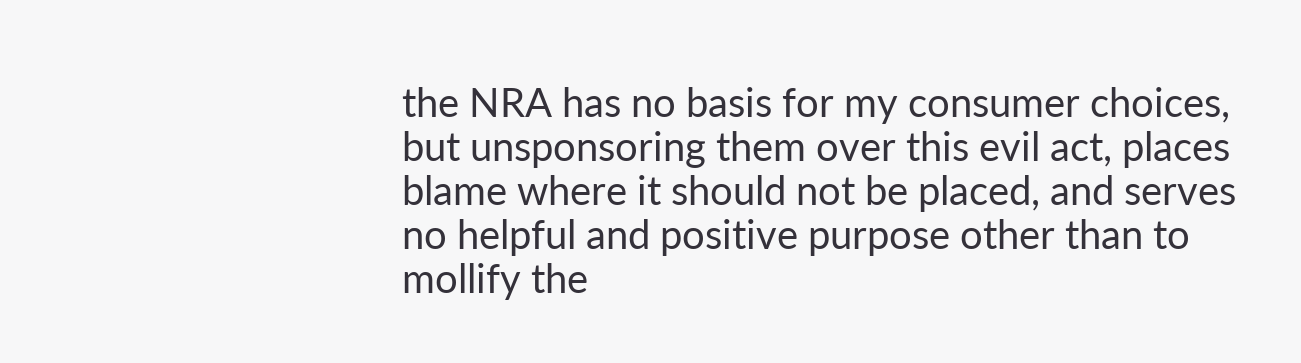the NRA has no basis for my consumer choices, but unsponsoring them over this evil act, places blame where it should not be placed, and serves no helpful and positive purpose other than to mollify the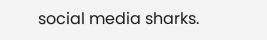social media sharks.